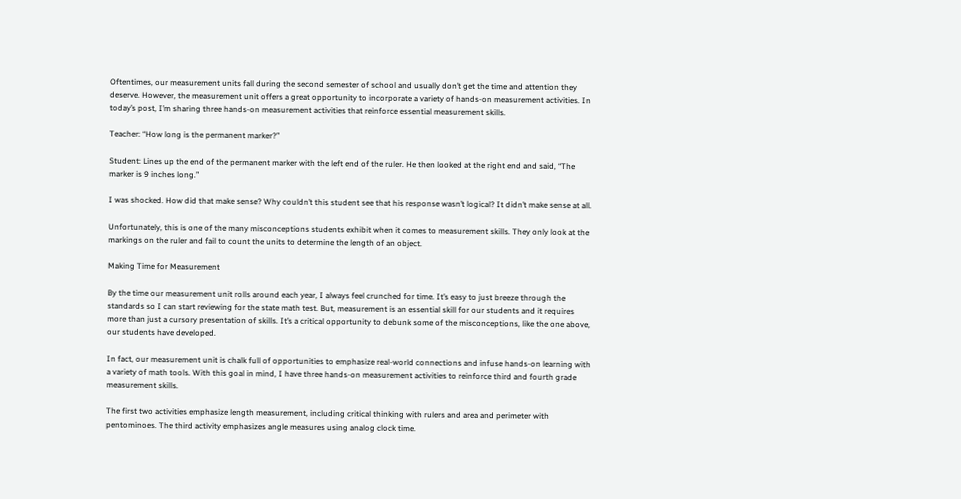Oftentimes, our measurement units fall during the second semester of school and usually don’t get the time and attention they deserve. However, the measurement unit offers a great opportunity to incorporate a variety of hands-on measurement activities. In today’s post, I’m sharing three hands-on measurement activities that reinforce essential measurement skills.

Teacher: “How long is the permanent marker?”

Student: Lines up the end of the permanent marker with the left end of the ruler. He then looked at the right end and said, “The marker is 9 inches long.”

I was shocked. How did that make sense? Why couldn’t this student see that his response wasn’t logical? It didn’t make sense at all.

Unfortunately, this is one of the many misconceptions students exhibit when it comes to measurement skills. They only look at the markings on the ruler and fail to count the units to determine the length of an object.

Making Time for Measurement

By the time our measurement unit rolls around each year, I always feel crunched for time. It’s easy to just breeze through the standards so I can start reviewing for the state math test. But, measurement is an essential skill for our students and it requires more than just a cursory presentation of skills. It’s a critical opportunity to debunk some of the misconceptions, like the one above, our students have developed.

In fact, our measurement unit is chalk full of opportunities to emphasize real-world connections and infuse hands-on learning with a variety of math tools. With this goal in mind, I have three hands-on measurement activities to reinforce third and fourth grade measurement skills.

The first two activities emphasize length measurement, including critical thinking with rulers and area and perimeter with pentominoes. The third activity emphasizes angle measures using analog clock time.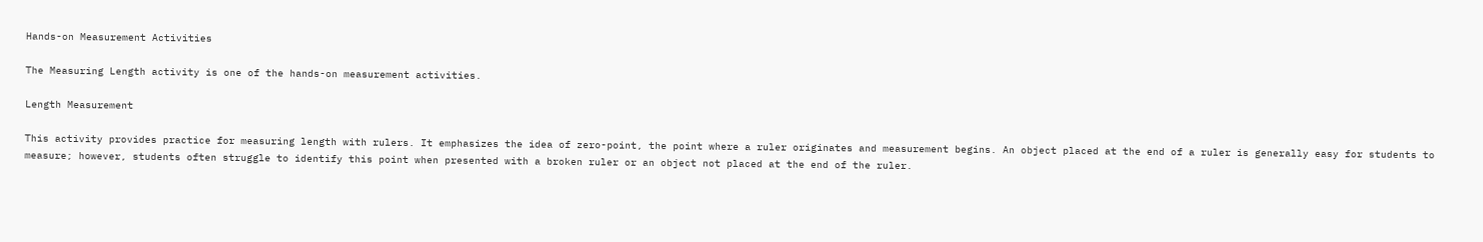Hands-on Measurement Activities

The Measuring Length activity is one of the hands-on measurement activities.

Length Measurement

This activity provides practice for measuring length with rulers. It emphasizes the idea of zero-point, the point where a ruler originates and measurement begins. An object placed at the end of a ruler is generally easy for students to measure; however, students often struggle to identify this point when presented with a broken ruler or an object not placed at the end of the ruler.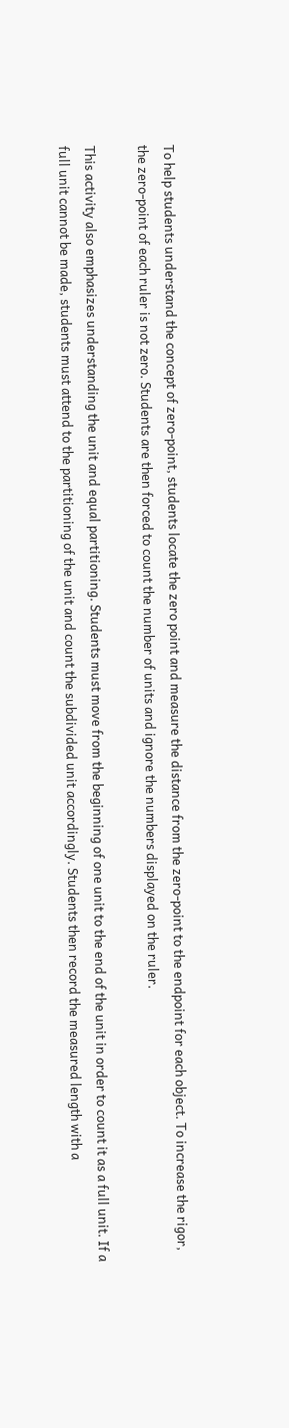To help students understand the concept of zero-point, students locate the zero point and measure the distance from the zero-point to the endpoint for each object. To increase the rigor, the zero-point of each ruler is not zero. Students are then forced to count the number of units and ignore the numbers displayed on the ruler.

This activity also emphasizes understanding the unit and equal partitioning. Students must move from the beginning of one unit to the end of the unit in order to count it as a full unit. If a full unit cannot be made, students must attend to the partitioning of the unit and count the subdivided unit accordingly. Students then record the measured length with a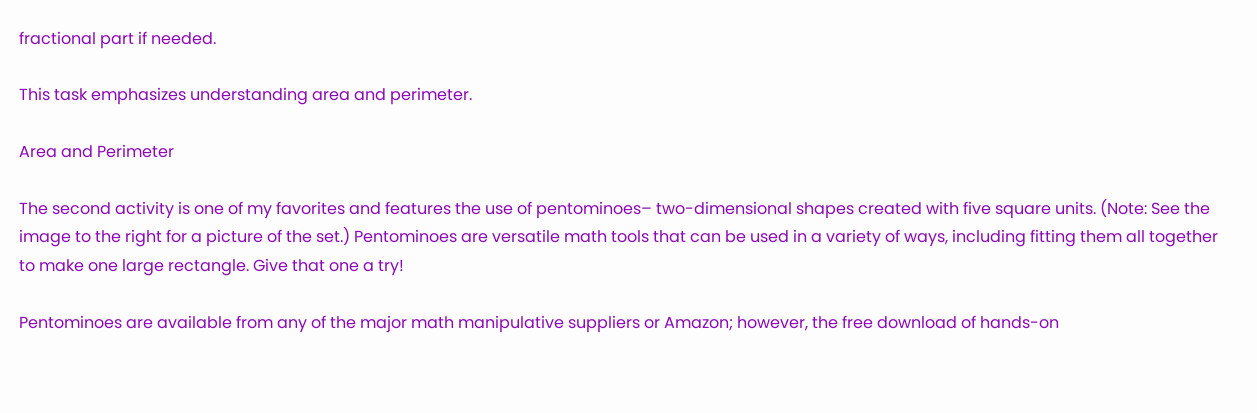fractional part if needed.

This task emphasizes understanding area and perimeter.

Area and Perimeter

The second activity is one of my favorites and features the use of pentominoes– two-dimensional shapes created with five square units. (Note: See the image to the right for a picture of the set.) Pentominoes are versatile math tools that can be used in a variety of ways, including fitting them all together to make one large rectangle. Give that one a try!

Pentominoes are available from any of the major math manipulative suppliers or Amazon; however, the free download of hands-on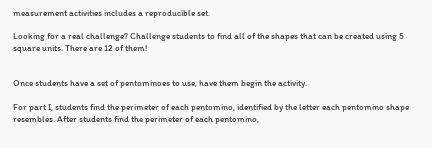measurement activities includes a reproducible set.

Looking for a real challenge? Challenge students to find all of the shapes that can be created using 5 square units. There are 12 of them!


Once students have a set of pentominoes to use, have them begin the activity.

For part I, students find the perimeter of each pentomino, identified by the letter each pentomino shape resembles. After students find the perimeter of each pentomino,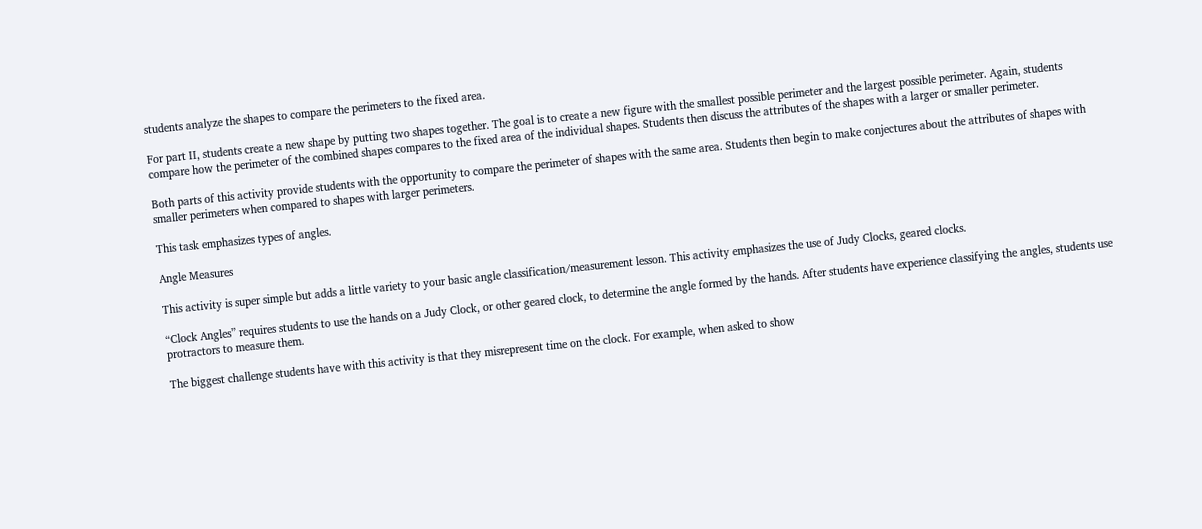students analyze the shapes to compare the perimeters to the fixed area.

For part II, students create a new shape by putting two shapes together. The goal is to create a new figure with the smallest possible perimeter and the largest possible perimeter. Again, students compare how the perimeter of the combined shapes compares to the fixed area of the individual shapes. Students then discuss the attributes of the shapes with a larger or smaller perimeter.

Both parts of this activity provide students with the opportunity to compare the perimeter of shapes with the same area. Students then begin to make conjectures about the attributes of shapes with smaller perimeters when compared to shapes with larger perimeters.

This task emphasizes types of angles.

Angle Measures

This activity is super simple but adds a little variety to your basic angle classification/measurement lesson. This activity emphasizes the use of Judy Clocks, geared clocks.

“Clock Angles” requires students to use the hands on a Judy Clock, or other geared clock, to determine the angle formed by the hands. After students have experience classifying the angles, students use protractors to measure them.

The biggest challenge students have with this activity is that they misrepresent time on the clock. For example, when asked to show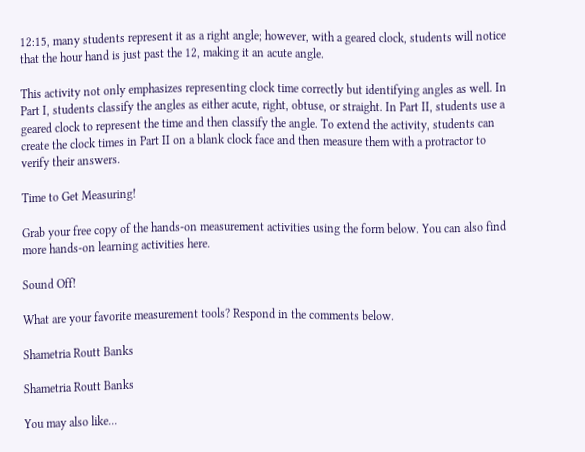12:15, many students represent it as a right angle; however, with a geared clock, students will notice that the hour hand is just past the 12, making it an acute angle.

This activity not only emphasizes representing clock time correctly but identifying angles as well. In Part I, students classify the angles as either acute, right, obtuse, or straight. In Part II, students use a geared clock to represent the time and then classify the angle. To extend the activity, students can create the clock times in Part II on a blank clock face and then measure them with a protractor to verify their answers.

Time to Get Measuring!

Grab your free copy of the hands-on measurement activities using the form below. You can also find more hands-on learning activities here.

Sound Off!

What are your favorite measurement tools? Respond in the comments below.

Shametria Routt Banks

Shametria Routt Banks

You may also like...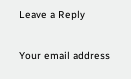Leave a Reply

Your email address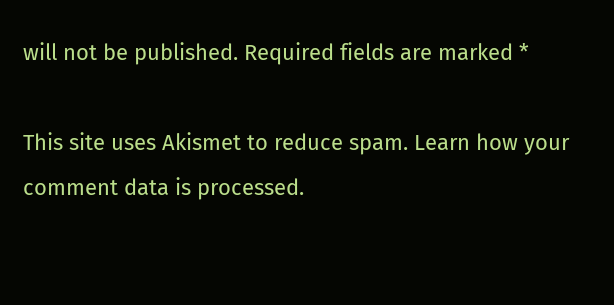will not be published. Required fields are marked *

This site uses Akismet to reduce spam. Learn how your comment data is processed.